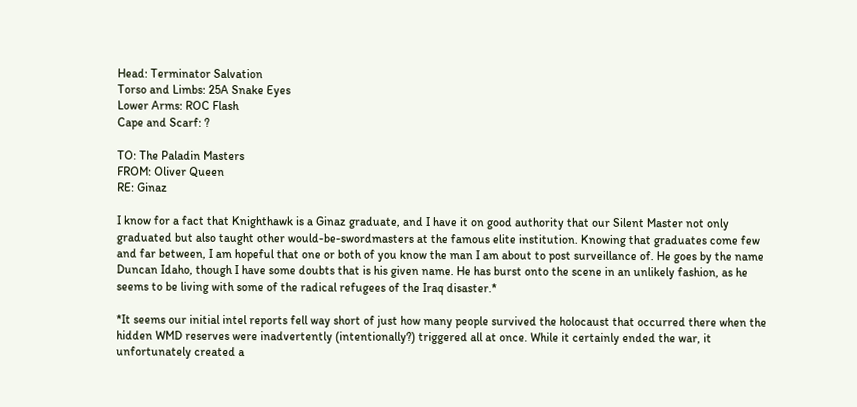Head: Terminator Salvation
Torso and Limbs: 25A Snake Eyes
Lower Arms: ROC Flash
Cape and Scarf: ?

TO: The Paladin Masters
FROM: Oliver Queen
RE: Ginaz

I know for a fact that Knighthawk is a Ginaz graduate, and I have it on good authority that our Silent Master not only graduated but also taught other would-be-swordmasters at the famous elite institution. Knowing that graduates come few and far between, I am hopeful that one or both of you know the man I am about to post surveillance of. He goes by the name Duncan Idaho, though I have some doubts that is his given name. He has burst onto the scene in an unlikely fashion, as he seems to be living with some of the radical refugees of the Iraq disaster.*

*It seems our initial intel reports fell way short of just how many people survived the holocaust that occurred there when the hidden WMD reserves were inadvertently (intentionally?) triggered all at once. While it certainly ended the war, it unfortunately created a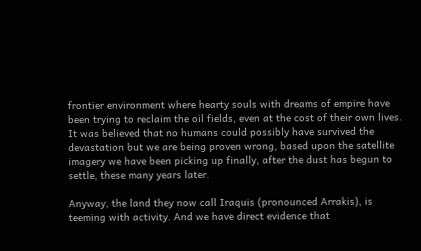frontier environment where hearty souls with dreams of empire have been trying to reclaim the oil fields, even at the cost of their own lives. It was believed that no humans could possibly have survived the devastation but we are being proven wrong, based upon the satellite imagery we have been picking up finally, after the dust has begun to settle, these many years later.

Anyway, the land they now call Iraquis (pronounced Arrakis), is teeming with activity. And we have direct evidence that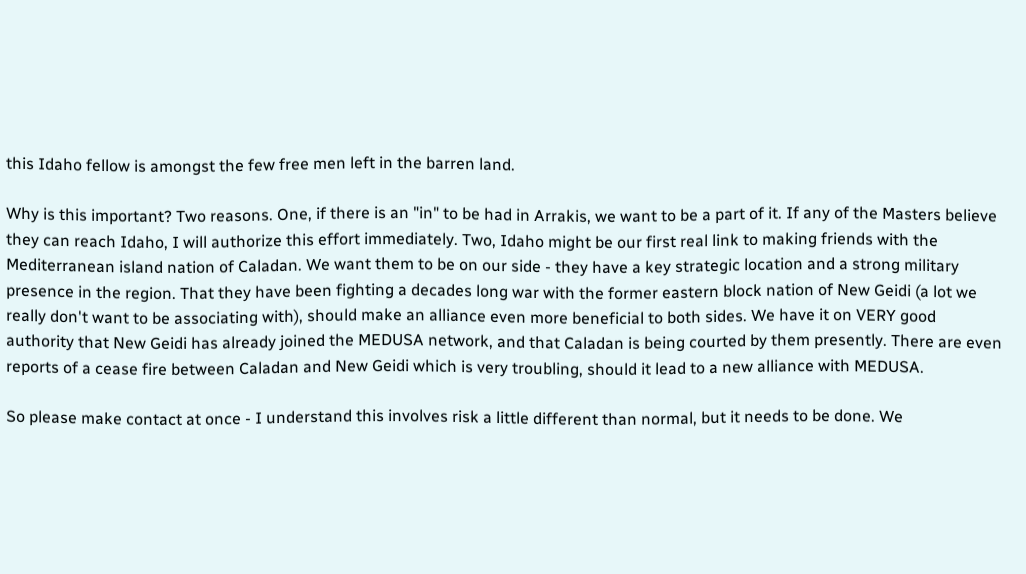this Idaho fellow is amongst the few free men left in the barren land.

Why is this important? Two reasons. One, if there is an "in" to be had in Arrakis, we want to be a part of it. If any of the Masters believe they can reach Idaho, I will authorize this effort immediately. Two, Idaho might be our first real link to making friends with the Mediterranean island nation of Caladan. We want them to be on our side - they have a key strategic location and a strong military presence in the region. That they have been fighting a decades long war with the former eastern block nation of New Geidi (a lot we really don't want to be associating with), should make an alliance even more beneficial to both sides. We have it on VERY good authority that New Geidi has already joined the MEDUSA network, and that Caladan is being courted by them presently. There are even reports of a cease fire between Caladan and New Geidi which is very troubling, should it lead to a new alliance with MEDUSA.

So please make contact at once - I understand this involves risk a little different than normal, but it needs to be done. We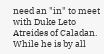need an "in" to meet with Duke Leto Atreides of Caladan. While he is by all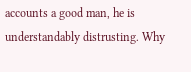accounts a good man, he is understandably distrusting. Why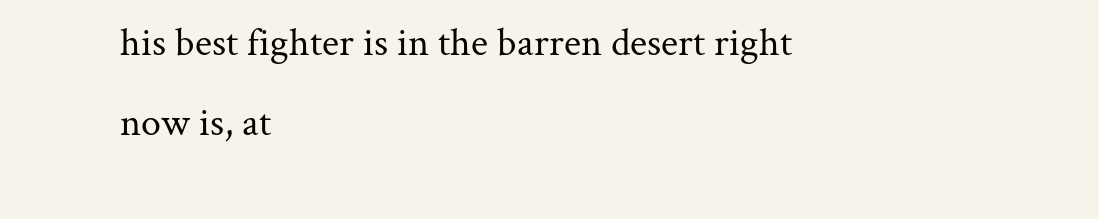his best fighter is in the barren desert right now is, at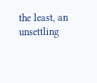the least, an unsettling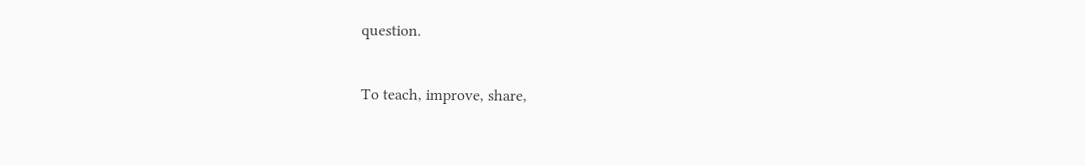question.

To teach, improve, share,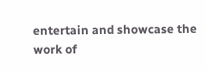entertain and showcase the work of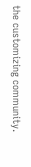the customizing community.